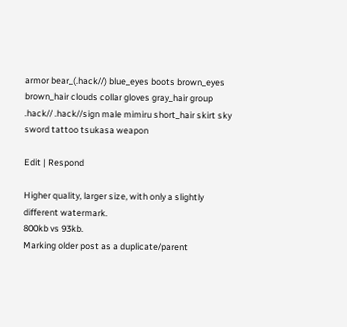armor bear_(.hack//) blue_eyes boots brown_eyes brown_hair clouds collar gloves gray_hair group .hack// .hack//sign male mimiru short_hair skirt sky sword tattoo tsukasa weapon

Edit | Respond

Higher quality, larger size, with only a slightly different watermark.
800kb vs 93kb.
Marking older post as a duplicate/parent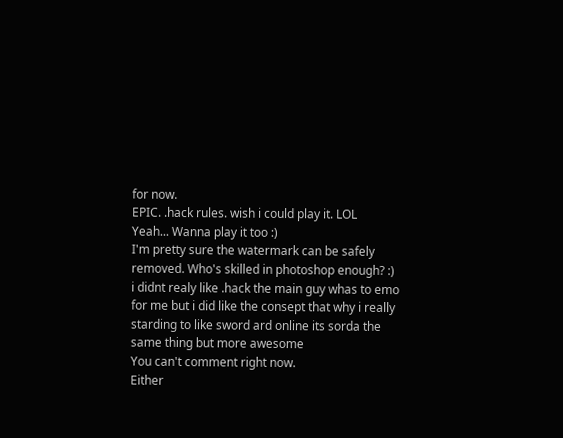for now.
EPIC. .hack rules. wish i could play it. LOL
Yeah... Wanna play it too :)
I'm pretty sure the watermark can be safely removed. Who's skilled in photoshop enough? :)
i didnt realy like .hack the main guy whas to emo for me but i did like the consept that why i really starding to like sword ard online its sorda the same thing but more awesome
You can't comment right now.
Either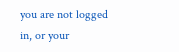you are not logged in, or your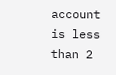account is less than 2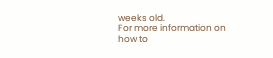weeks old.
For more information on how to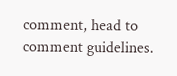comment, head to comment guidelines.